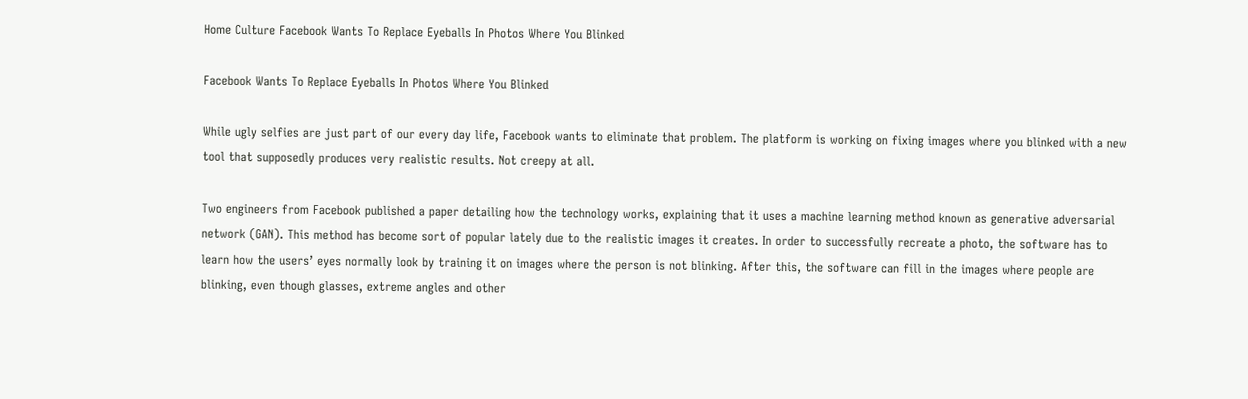Home Culture Facebook Wants To Replace Eyeballs In Photos Where You Blinked

Facebook Wants To Replace Eyeballs In Photos Where You Blinked

While ugly selfies are just part of our every day life, Facebook wants to eliminate that problem. The platform is working on fixing images where you blinked with a new tool that supposedly produces very realistic results. Not creepy at all.

Two engineers from Facebook published a paper detailing how the technology works, explaining that it uses a machine learning method known as generative adversarial network (GAN). This method has become sort of popular lately due to the realistic images it creates. In order to successfully recreate a photo, the software has to learn how the users’ eyes normally look by training it on images where the person is not blinking. After this, the software can fill in the images where people are blinking, even though glasses, extreme angles and other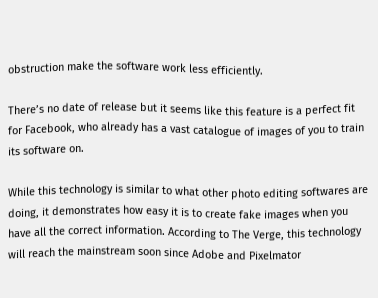obstruction make the software work less efficiently.

There’s no date of release but it seems like this feature is a perfect fit for Facebook, who already has a vast catalogue of images of you to train its software on.

While this technology is similar to what other photo editing softwares are doing, it demonstrates how easy it is to create fake images when you have all the correct information. According to The Verge, this technology will reach the mainstream soon since Adobe and Pixelmator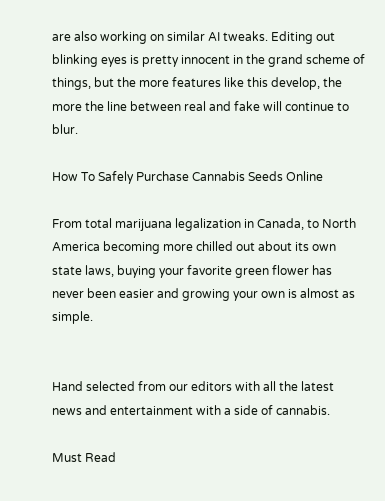are also working on similar AI tweaks. Editing out blinking eyes is pretty innocent in the grand scheme of things, but the more features like this develop, the more the line between real and fake will continue to blur.

How To Safely Purchase Cannabis Seeds Online

From total marijuana legalization in Canada, to North America becoming more chilled out about its own state laws, buying your favorite green flower has never been easier and growing your own is almost as simple.


Hand selected from our editors with all the latest news and entertainment with a side of cannabis.

Must Read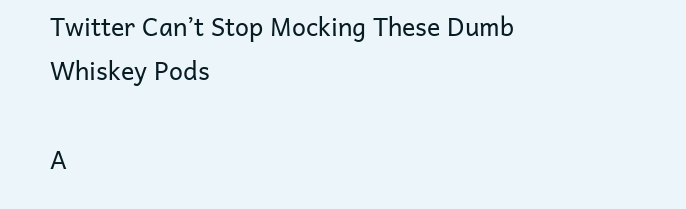Twitter Can’t Stop Mocking These Dumb Whiskey Pods

A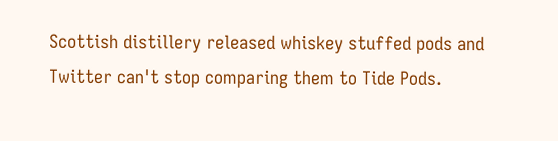Scottish distillery released whiskey stuffed pods and Twitter can't stop comparing them to Tide Pods.